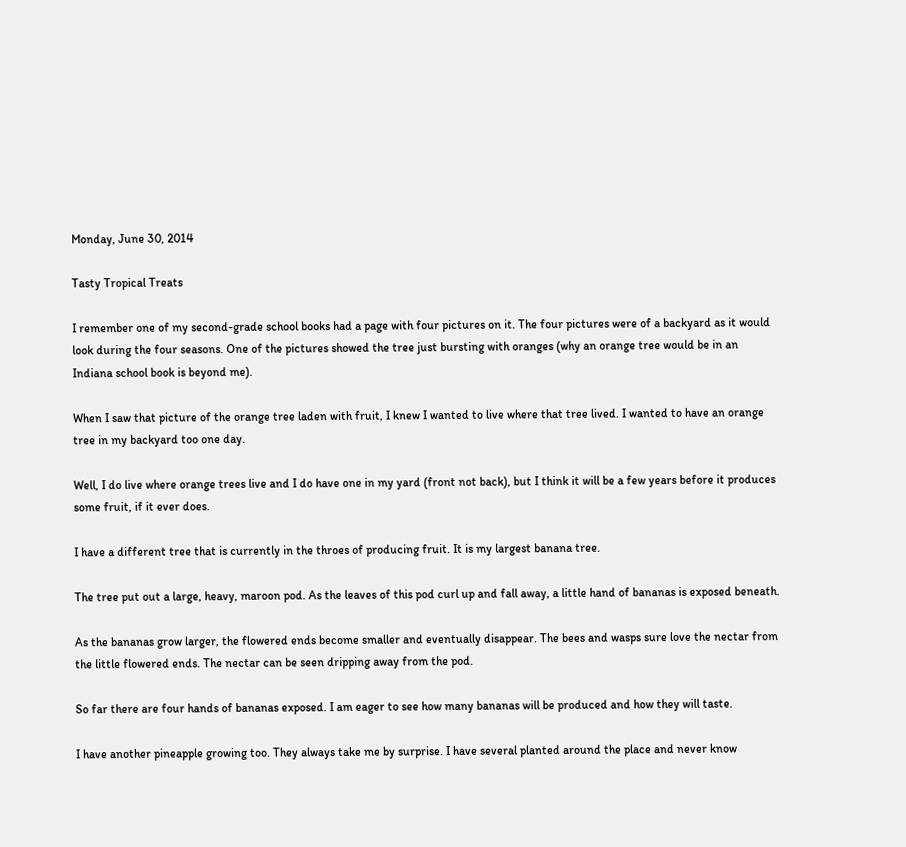Monday, June 30, 2014

Tasty Tropical Treats

I remember one of my second-grade school books had a page with four pictures on it. The four pictures were of a backyard as it would look during the four seasons. One of the pictures showed the tree just bursting with oranges (why an orange tree would be in an Indiana school book is beyond me).

When I saw that picture of the orange tree laden with fruit, I knew I wanted to live where that tree lived. I wanted to have an orange tree in my backyard too one day.

Well, I do live where orange trees live and I do have one in my yard (front not back), but I think it will be a few years before it produces some fruit, if it ever does.

I have a different tree that is currently in the throes of producing fruit. It is my largest banana tree.

The tree put out a large, heavy, maroon pod. As the leaves of this pod curl up and fall away, a little hand of bananas is exposed beneath.

As the bananas grow larger, the flowered ends become smaller and eventually disappear. The bees and wasps sure love the nectar from the little flowered ends. The nectar can be seen dripping away from the pod.

So far there are four hands of bananas exposed. I am eager to see how many bananas will be produced and how they will taste.

I have another pineapple growing too. They always take me by surprise. I have several planted around the place and never know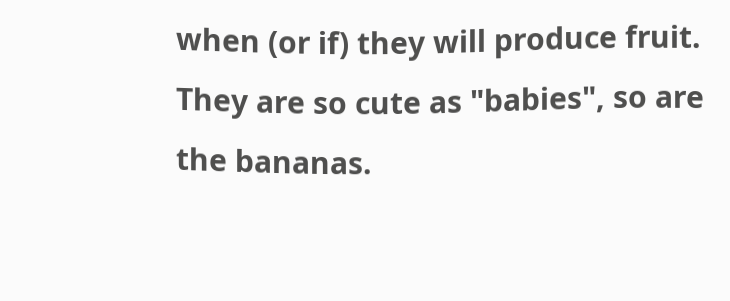when (or if) they will produce fruit. They are so cute as "babies", so are the bananas.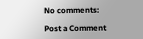No comments:

Post a Comment